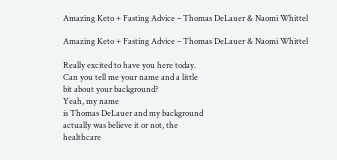Amazing Keto + Fasting Advice – Thomas DeLauer & Naomi Whittel

Amazing Keto + Fasting Advice – Thomas DeLauer & Naomi Whittel

Really excited to have you here today.
Can you tell me your name and a little
bit about your background?
Yeah, my name
is Thomas DeLauer and my background
actually was believe it or not, the
healthcare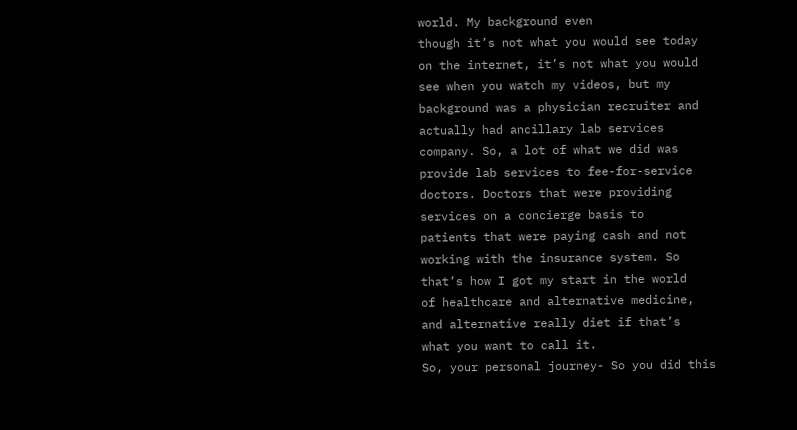world. My background even
though it’s not what you would see today
on the internet, it’s not what you would
see when you watch my videos, but my
background was a physician recruiter and
actually had ancillary lab services
company. So, a lot of what we did was
provide lab services to fee-for-service
doctors. Doctors that were providing
services on a concierge basis to
patients that were paying cash and not
working with the insurance system. So
that’s how I got my start in the world
of healthcare and alternative medicine,
and alternative really diet if that’s
what you want to call it.
So, your personal journey- So you did this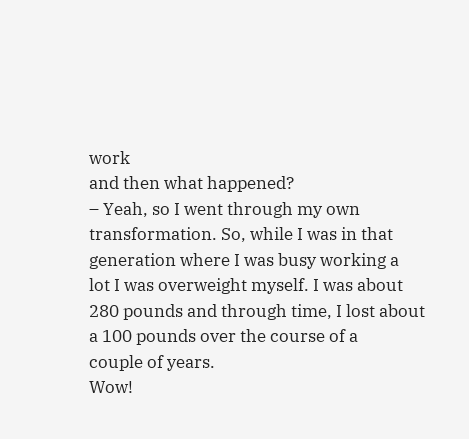work
and then what happened?
– Yeah, so I went through my own
transformation. So, while I was in that
generation where I was busy working a
lot I was overweight myself. I was about
280 pounds and through time, I lost about
a 100 pounds over the course of a
couple of years.
Wow!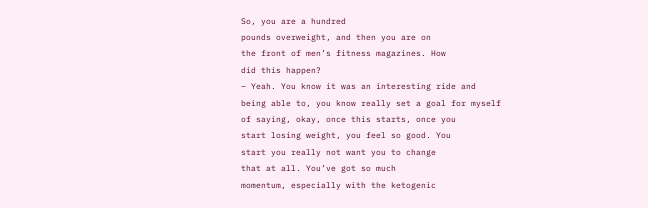So, you are a hundred
pounds overweight, and then you are on
the front of men’s fitness magazines. How
did this happen?
– Yeah. You know it was an interesting ride and
being able to, you know really set a goal for myself
of saying, okay, once this starts, once you
start losing weight, you feel so good. You
start you really not want you to change
that at all. You’ve got so much
momentum, especially with the ketogenic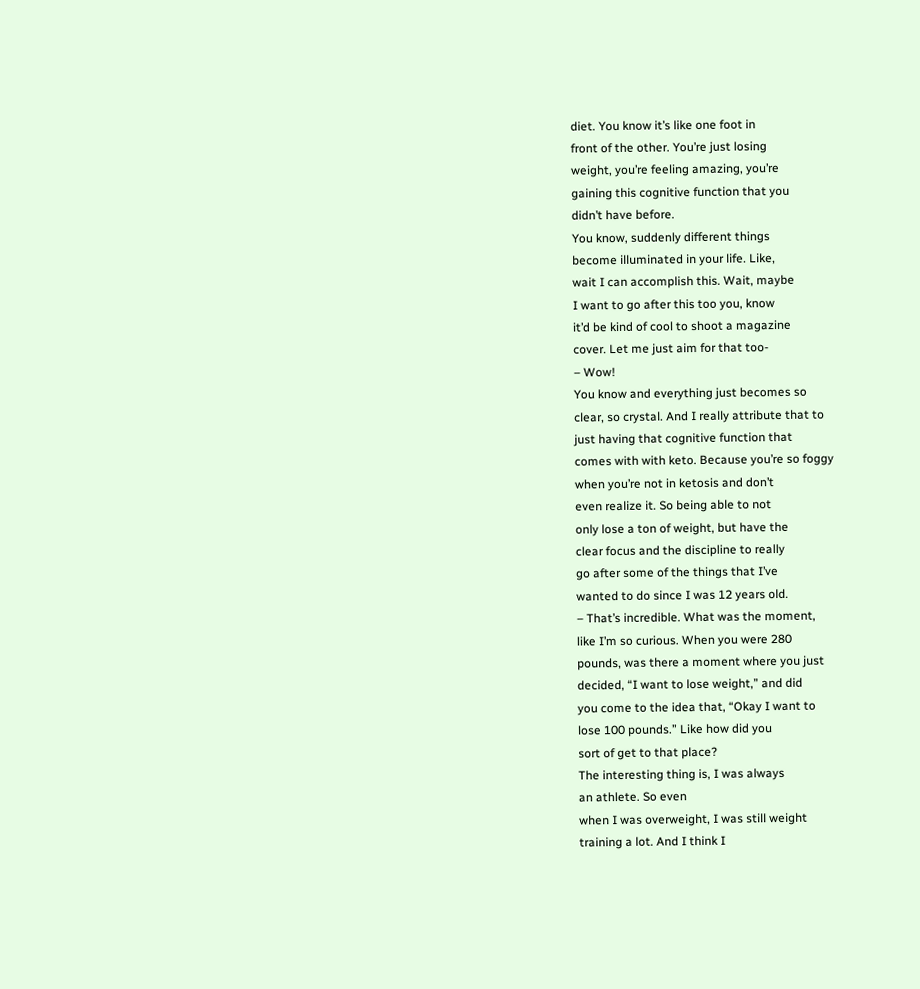diet. You know it’s like one foot in
front of the other. You’re just losing
weight, you’re feeling amazing, you’re
gaining this cognitive function that you
didn’t have before.
You know, suddenly different things
become illuminated in your life. Like,
wait I can accomplish this. Wait, maybe
I want to go after this too you, know
it’d be kind of cool to shoot a magazine
cover. Let me just aim for that too-
– Wow!
You know and everything just becomes so
clear, so crystal. And I really attribute that to
just having that cognitive function that
comes with with keto. Because you’re so foggy
when you’re not in ketosis and don’t
even realize it. So being able to not
only lose a ton of weight, but have the
clear focus and the discipline to really
go after some of the things that I’ve
wanted to do since I was 12 years old.
– That’s incredible. What was the moment,
like I’m so curious. When you were 280
pounds, was there a moment where you just
decided, “I want to lose weight,” and did
you come to the idea that, “Okay I want to
lose 100 pounds.” Like how did you
sort of get to that place?
The interesting thing is, I was always
an athlete. So even
when I was overweight, I was still weight
training a lot. And I think I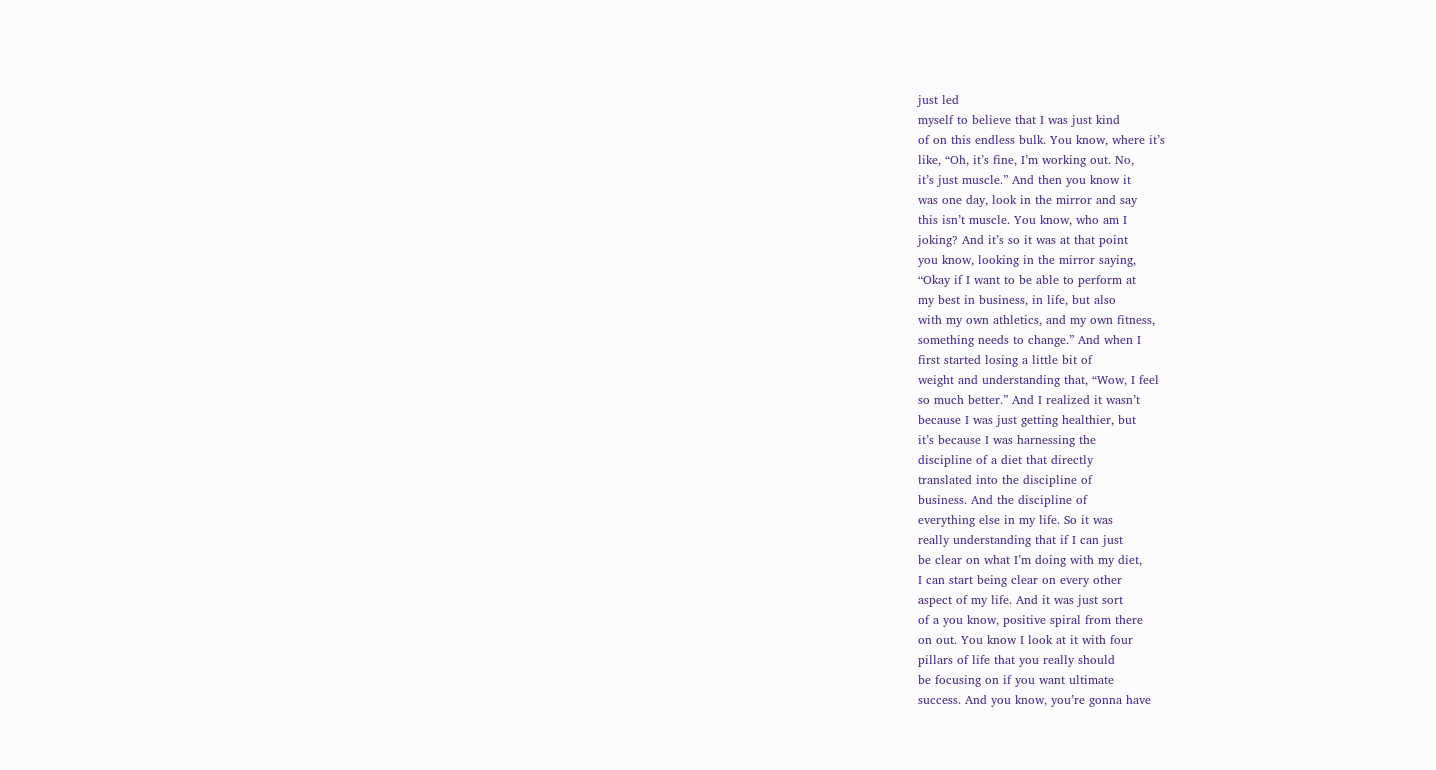just led
myself to believe that I was just kind
of on this endless bulk. You know, where it’s
like, “Oh, it’s fine, I’m working out. No,
it’s just muscle.” And then you know it
was one day, look in the mirror and say
this isn’t muscle. You know, who am I
joking? And it’s so it was at that point
you know, looking in the mirror saying,
“Okay if I want to be able to perform at
my best in business, in life, but also
with my own athletics, and my own fitness,
something needs to change.” And when I
first started losing a little bit of
weight and understanding that, “Wow, I feel
so much better.” And I realized it wasn’t
because I was just getting healthier, but
it’s because I was harnessing the
discipline of a diet that directly
translated into the discipline of
business. And the discipline of
everything else in my life. So it was
really understanding that if I can just
be clear on what I’m doing with my diet,
I can start being clear on every other
aspect of my life. And it was just sort
of a you know, positive spiral from there
on out. You know I look at it with four
pillars of life that you really should
be focusing on if you want ultimate
success. And you know, you’re gonna have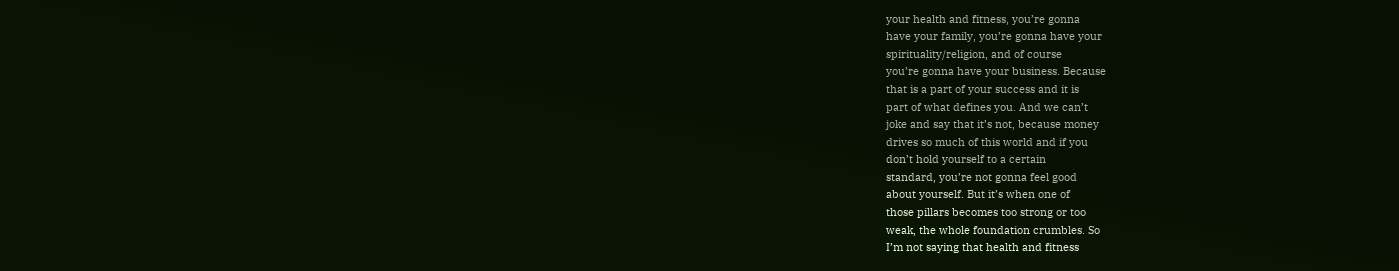your health and fitness, you’re gonna
have your family, you’re gonna have your
spirituality/religion, and of course
you’re gonna have your business. Because
that is a part of your success and it is
part of what defines you. And we can’t
joke and say that it’s not, because money
drives so much of this world and if you
don’t hold yourself to a certain
standard, you’re not gonna feel good
about yourself. But it’s when one of
those pillars becomes too strong or too
weak, the whole foundation crumbles. So
I’m not saying that health and fitness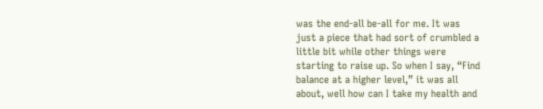was the end-all be-all for me. It was
just a piece that had sort of crumbled a
little bit while other things were
starting to raise up. So when I say, “Find
balance at a higher level,” it was all
about, well how can I take my health and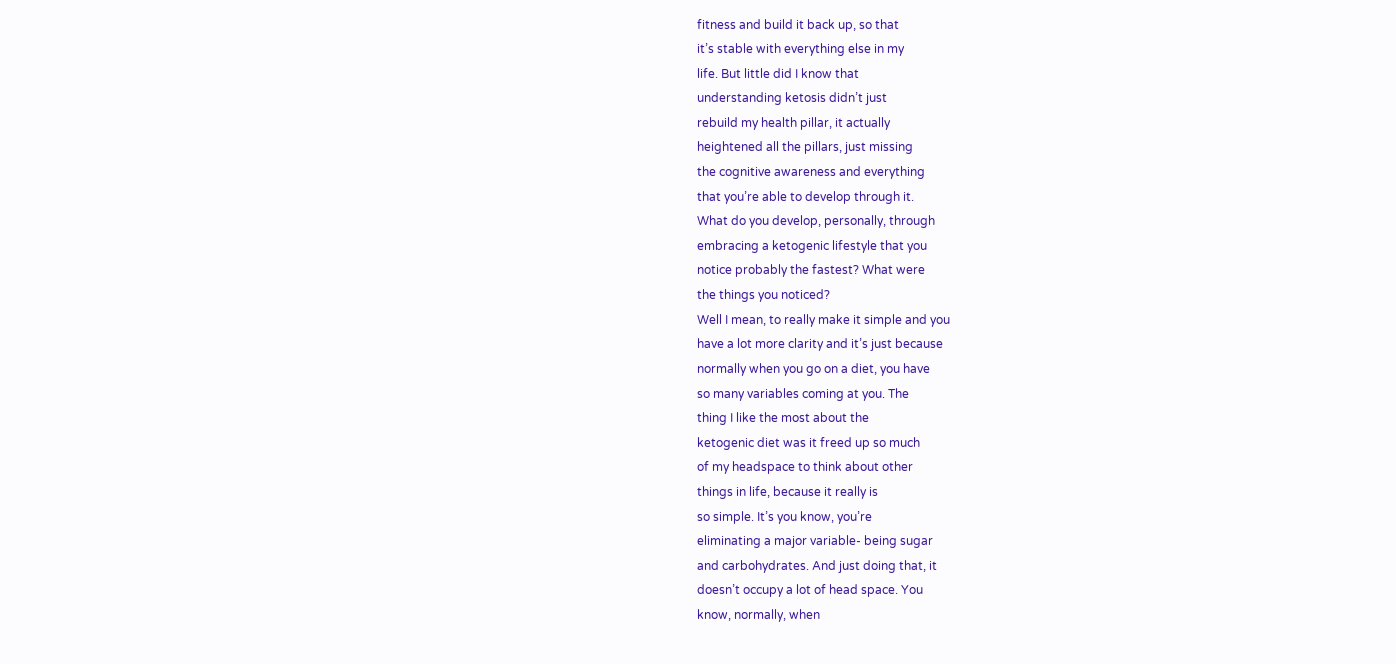fitness and build it back up, so that
it’s stable with everything else in my
life. But little did I know that
understanding ketosis didn’t just
rebuild my health pillar, it actually
heightened all the pillars, just missing
the cognitive awareness and everything
that you’re able to develop through it.
What do you develop, personally, through
embracing a ketogenic lifestyle that you
notice probably the fastest? What were
the things you noticed?
Well I mean, to really make it simple and you
have a lot more clarity and it’s just because
normally when you go on a diet, you have
so many variables coming at you. The
thing I like the most about the
ketogenic diet was it freed up so much
of my headspace to think about other
things in life, because it really is
so simple. It’s you know, you’re
eliminating a major variable- being sugar
and carbohydrates. And just doing that, it
doesn’t occupy a lot of head space. You
know, normally, when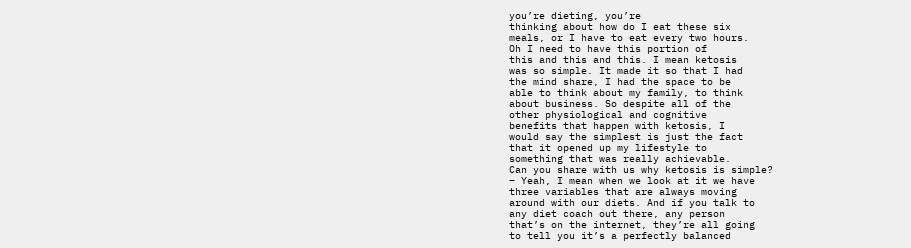you’re dieting, you’re
thinking about how do I eat these six
meals, or I have to eat every two hours.
Oh I need to have this portion of
this and this and this. I mean ketosis
was so simple. It made it so that I had
the mind share, I had the space to be
able to think about my family, to think
about business. So despite all of the
other physiological and cognitive
benefits that happen with ketosis, I
would say the simplest is just the fact
that it opened up my lifestyle to
something that was really achievable.
Can you share with us why ketosis is simple?
– Yeah, I mean when we look at it we have
three variables that are always moving
around with our diets. And if you talk to
any diet coach out there, any person
that’s on the internet, they’re all going
to tell you it’s a perfectly balanced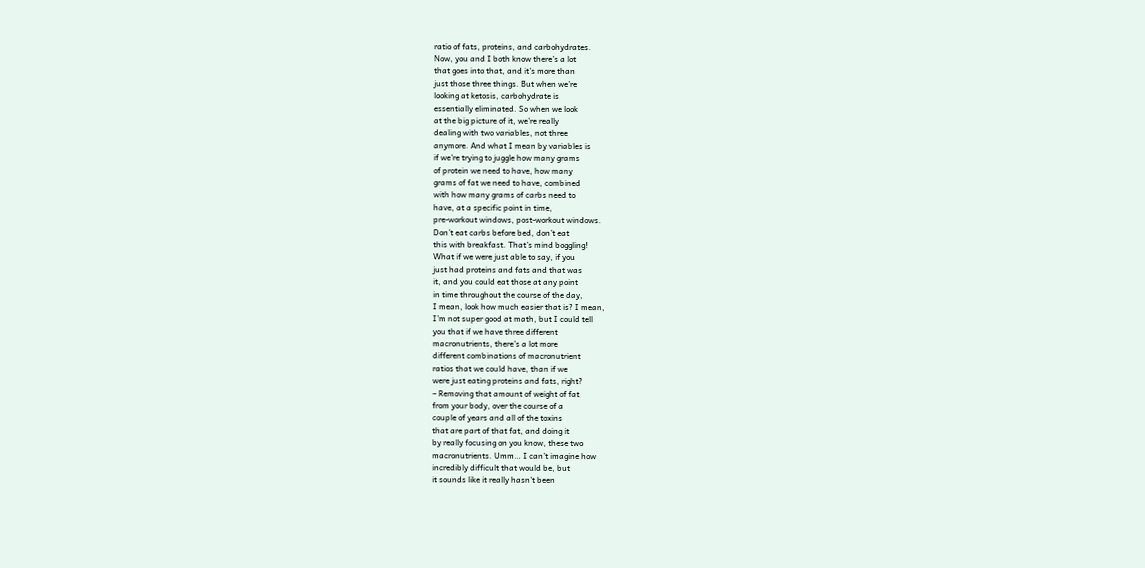ratio of fats, proteins, and carbohydrates.
Now, you and I both know there’s a lot
that goes into that, and it’s more than
just those three things. But when we’re
looking at ketosis, carbohydrate is
essentially eliminated. So when we look
at the big picture of it, we’re really
dealing with two variables, not three
anymore. And what I mean by variables is
if we’re trying to juggle how many grams
of protein we need to have, how many
grams of fat we need to have, combined
with how many grams of carbs need to
have, at a specific point in time,
pre-workout windows, post-workout windows.
Don’t eat carbs before bed, don’t eat
this with breakfast. That’s mind boggling!
What if we were just able to say, if you
just had proteins and fats and that was
it, and you could eat those at any point
in time throughout the course of the day,
I mean, look how much easier that is? I mean,
I’m not super good at math, but I could tell
you that if we have three different
macronutrients, there’s a lot more
different combinations of macronutrient
ratios that we could have, than if we
were just eating proteins and fats, right?
– Removing that amount of weight of fat
from your body, over the course of a
couple of years and all of the toxins
that are part of that fat, and doing it
by really focusing on you know, these two
macronutrients. Umm… I can’t imagine how
incredibly difficult that would be, but
it sounds like it really hasn’t been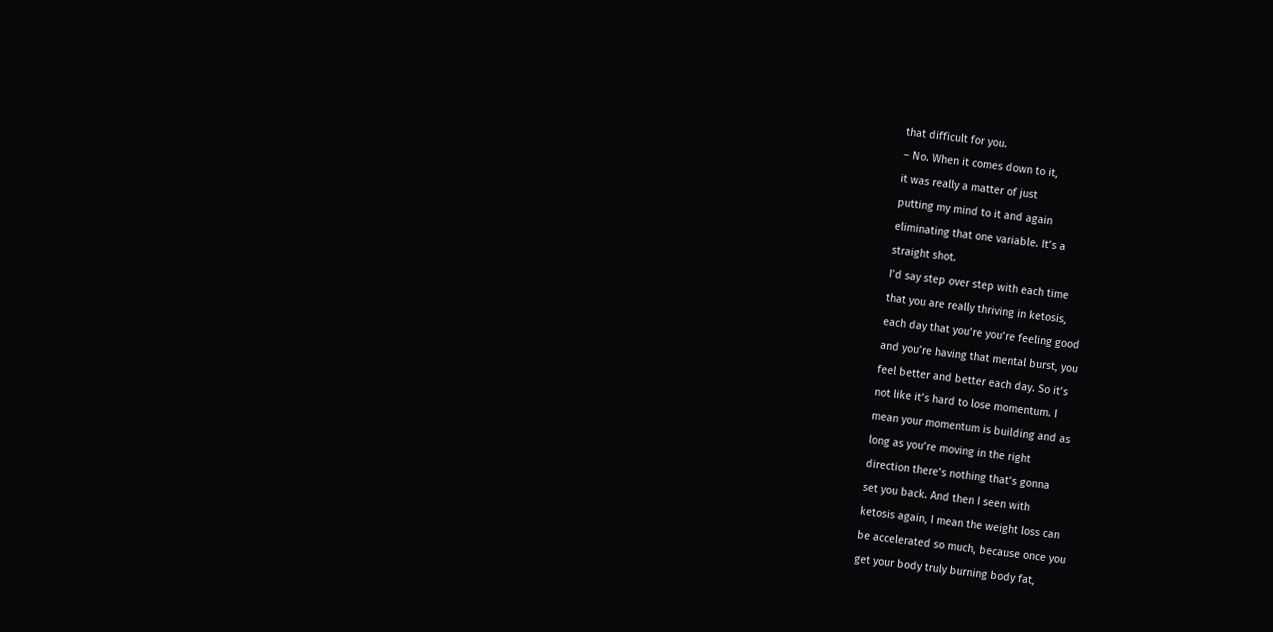that difficult for you.
– No. When it comes down to it,
it was really a matter of just
putting my mind to it and again
eliminating that one variable. It’s a
straight shot.
I’d say step over step with each time
that you are really thriving in ketosis,
each day that you’re you’re feeling good
and you’re having that mental burst, you
feel better and better each day. So it’s
not like it’s hard to lose momentum. I
mean your momentum is building and as
long as you’re moving in the right
direction there’s nothing that’s gonna
set you back. And then I seen with
ketosis again, I mean the weight loss can
be accelerated so much, because once you
get your body truly burning body fat,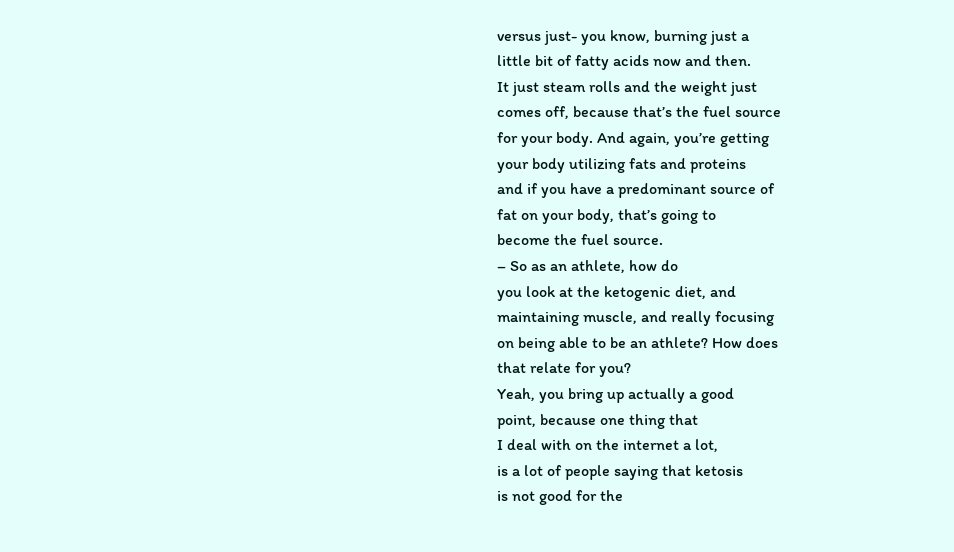versus just- you know, burning just a
little bit of fatty acids now and then.
It just steam rolls and the weight just
comes off, because that’s the fuel source
for your body. And again, you’re getting
your body utilizing fats and proteins
and if you have a predominant source of
fat on your body, that’s going to
become the fuel source.
– So as an athlete, how do
you look at the ketogenic diet, and
maintaining muscle, and really focusing
on being able to be an athlete? How does
that relate for you?
Yeah, you bring up actually a good
point, because one thing that
I deal with on the internet a lot,
is a lot of people saying that ketosis
is not good for the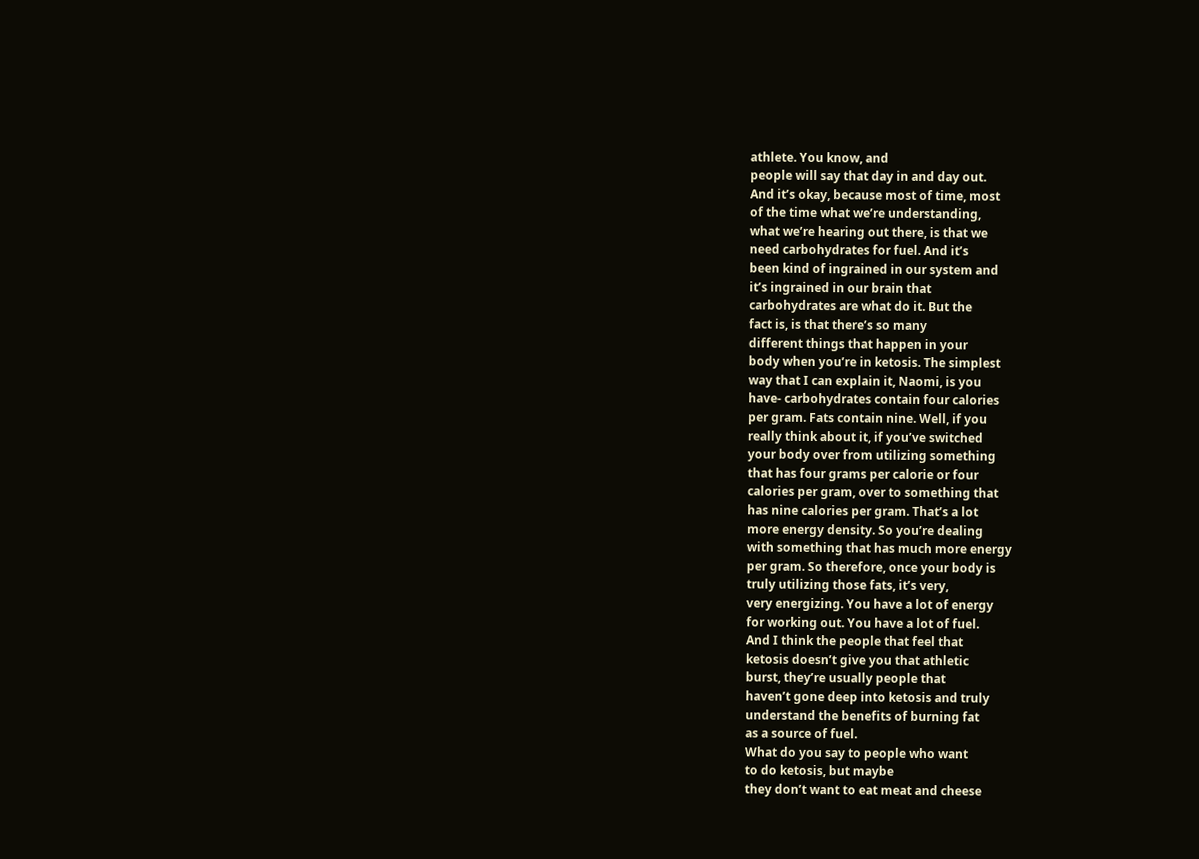athlete. You know, and
people will say that day in and day out.
And it’s okay, because most of time, most
of the time what we’re understanding,
what we’re hearing out there, is that we
need carbohydrates for fuel. And it’s
been kind of ingrained in our system and
it’s ingrained in our brain that
carbohydrates are what do it. But the
fact is, is that there’s so many
different things that happen in your
body when you’re in ketosis. The simplest
way that I can explain it, Naomi, is you
have- carbohydrates contain four calories
per gram. Fats contain nine. Well, if you
really think about it, if you’ve switched
your body over from utilizing something
that has four grams per calorie or four
calories per gram, over to something that
has nine calories per gram. That’s a lot
more energy density. So you’re dealing
with something that has much more energy
per gram. So therefore, once your body is
truly utilizing those fats, it’s very,
very energizing. You have a lot of energy
for working out. You have a lot of fuel.
And I think the people that feel that
ketosis doesn’t give you that athletic
burst, they’re usually people that
haven’t gone deep into ketosis and truly
understand the benefits of burning fat
as a source of fuel.
What do you say to people who want
to do ketosis, but maybe
they don’t want to eat meat and cheese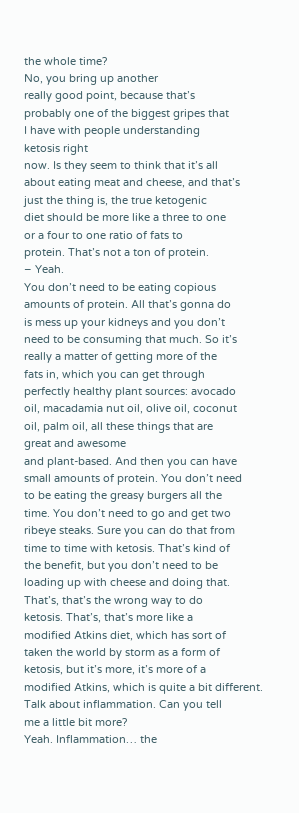the whole time?
No, you bring up another
really good point, because that’s
probably one of the biggest gripes that
I have with people understanding
ketosis right
now. Is they seem to think that it’s all
about eating meat and cheese, and that’s
just the thing is, the true ketogenic
diet should be more like a three to one
or a four to one ratio of fats to
protein. That’s not a ton of protein.
– Yeah.
You don’t need to be eating copious
amounts of protein. All that’s gonna do
is mess up your kidneys and you don’t
need to be consuming that much. So it’s
really a matter of getting more of the
fats in, which you can get through
perfectly healthy plant sources: avocado
oil, macadamia nut oil, olive oil, coconut
oil, palm oil, all these things that are
great and awesome
and plant-based. And then you can have
small amounts of protein. You don’t need
to be eating the greasy burgers all the
time. You don’t need to go and get two
ribeye steaks. Sure you can do that from
time to time with ketosis. That’s kind of
the benefit, but you don’t need to be
loading up with cheese and doing that.
That’s, that’s the wrong way to do
ketosis. That’s, that’s more like a
modified Atkins diet, which has sort of
taken the world by storm as a form of
ketosis, but it’s more, it’s more of a
modified Atkins, which is quite a bit different.
Talk about inflammation. Can you tell
me a little bit more?
Yeah. Inflammation… the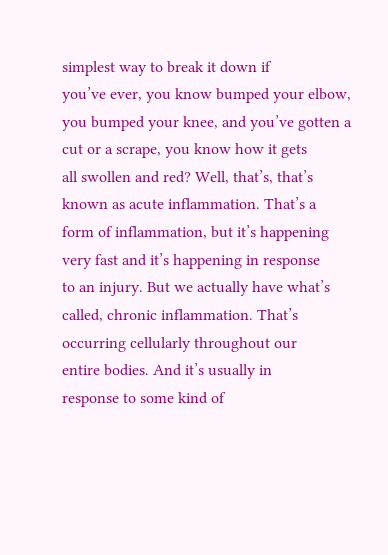simplest way to break it down if
you’ve ever, you know bumped your elbow,
you bumped your knee, and you’ve gotten a
cut or a scrape, you know how it gets
all swollen and red? Well, that’s, that’s
known as acute inflammation. That’s a
form of inflammation, but it’s happening
very fast and it’s happening in response
to an injury. But we actually have what’s
called, chronic inflammation. That’s
occurring cellularly throughout our
entire bodies. And it’s usually in
response to some kind of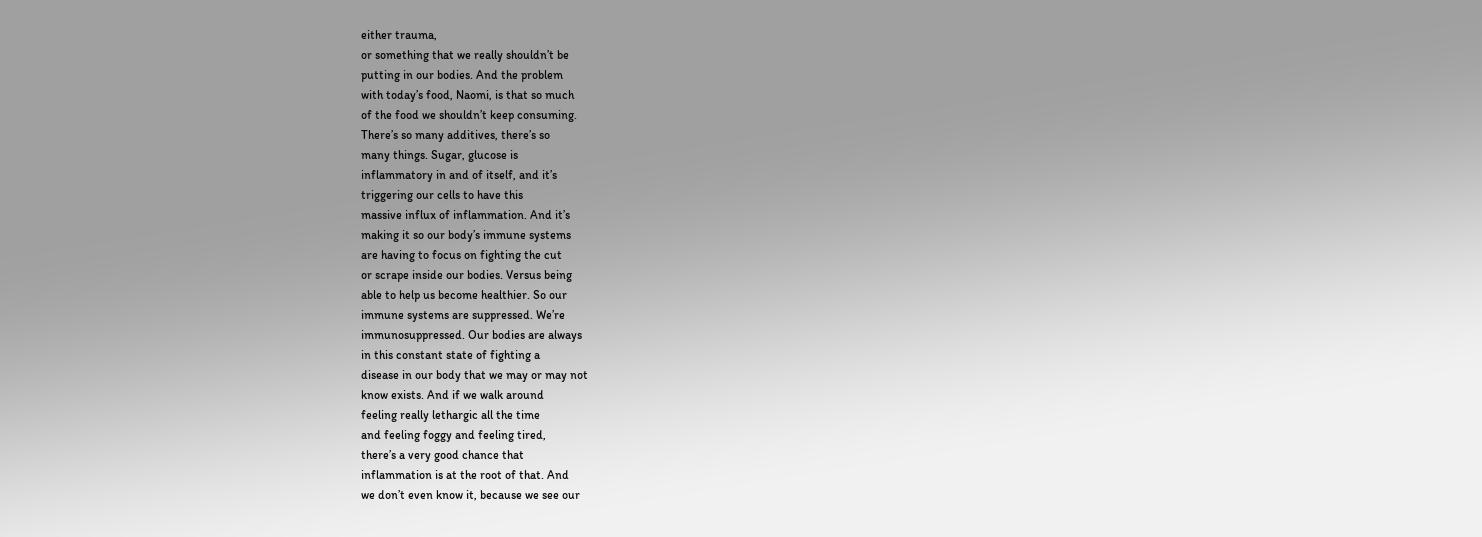either trauma,
or something that we really shouldn’t be
putting in our bodies. And the problem
with today’s food, Naomi, is that so much
of the food we shouldn’t keep consuming.
There’s so many additives, there’s so
many things. Sugar, glucose is
inflammatory in and of itself, and it’s
triggering our cells to have this
massive influx of inflammation. And it’s
making it so our body’s immune systems
are having to focus on fighting the cut
or scrape inside our bodies. Versus being
able to help us become healthier. So our
immune systems are suppressed. We’re
immunosuppressed. Our bodies are always
in this constant state of fighting a
disease in our body that we may or may not
know exists. And if we walk around
feeling really lethargic all the time
and feeling foggy and feeling tired,
there’s a very good chance that
inflammation is at the root of that. And
we don’t even know it, because we see our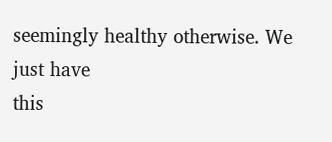seemingly healthy otherwise. We just have
this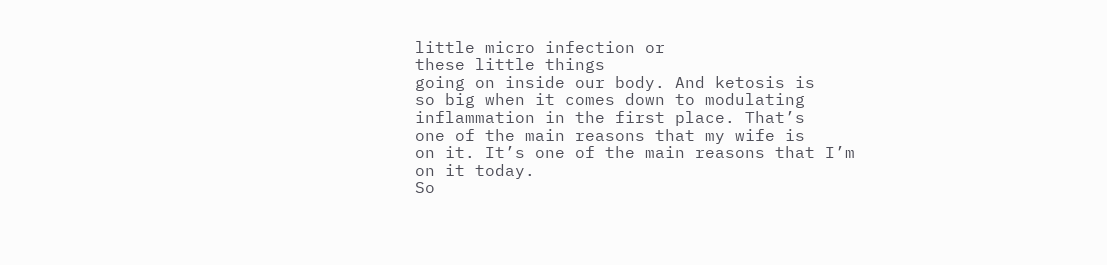little micro infection or
these little things
going on inside our body. And ketosis is
so big when it comes down to modulating
inflammation in the first place. That’s
one of the main reasons that my wife is
on it. It’s one of the main reasons that I’m
on it today.
So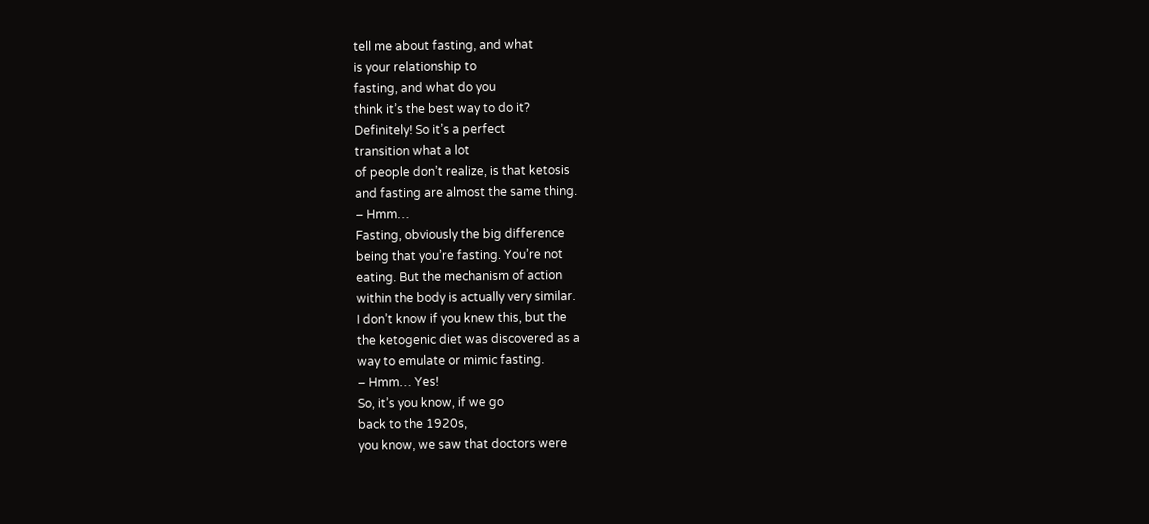tell me about fasting, and what
is your relationship to
fasting, and what do you
think it’s the best way to do it?
Definitely! So it’s a perfect
transition what a lot
of people don’t realize, is that ketosis
and fasting are almost the same thing.
– Hmm…
Fasting, obviously the big difference
being that you’re fasting. You’re not
eating. But the mechanism of action
within the body is actually very similar.
I don’t know if you knew this, but the
the ketogenic diet was discovered as a
way to emulate or mimic fasting.
– Hmm… Yes!
So, it’s you know, if we go
back to the 1920s,
you know, we saw that doctors were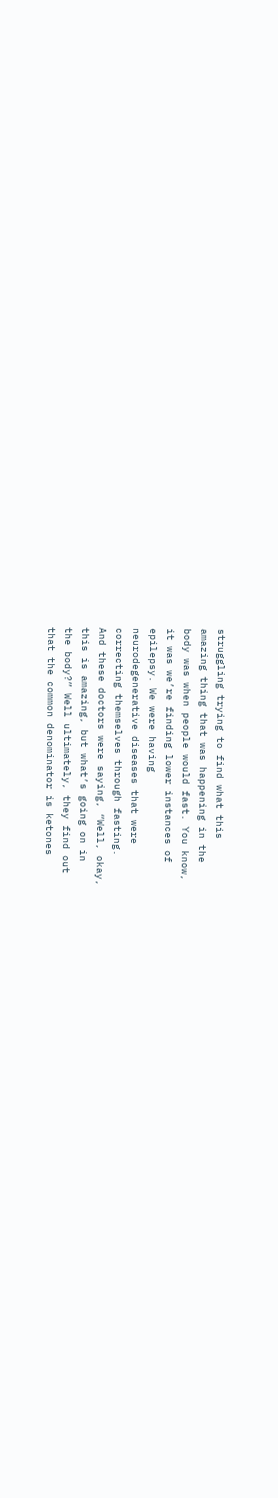struggling trying to find what this
amazing thing that was happening in the
body was when people would fast. You know,
it was we’re finding lower instances of
epilepsy. We were having
neurodegenerative diseases that were
correcting themselves through fasting.
And these doctors were saying, “Well, okay,
this is amazing, but what’s going on in
the body?” Well ultimately, they find out
that the common denominator is ketones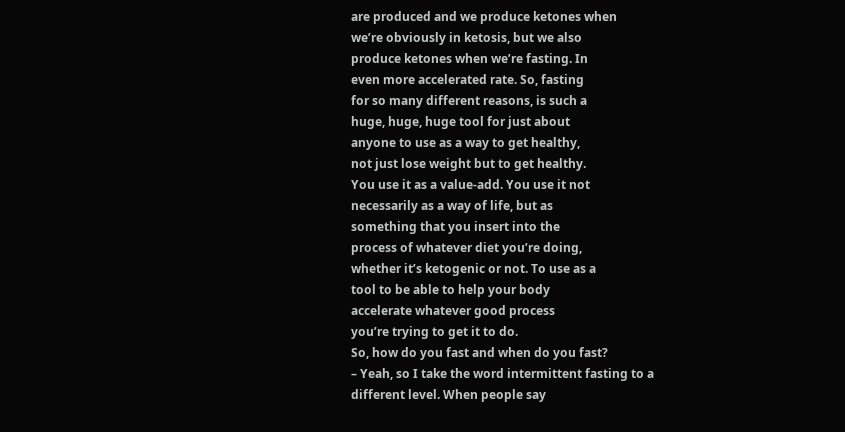are produced and we produce ketones when
we’re obviously in ketosis, but we also
produce ketones when we’re fasting. In
even more accelerated rate. So, fasting
for so many different reasons, is such a
huge, huge, huge tool for just about
anyone to use as a way to get healthy,
not just lose weight but to get healthy.
You use it as a value-add. You use it not
necessarily as a way of life, but as
something that you insert into the
process of whatever diet you’re doing,
whether it’s ketogenic or not. To use as a
tool to be able to help your body
accelerate whatever good process
you’re trying to get it to do.
So, how do you fast and when do you fast?
– Yeah, so I take the word intermittent fasting to a
different level. When people say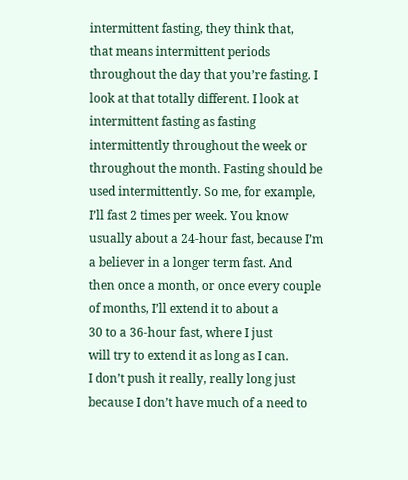intermittent fasting, they think that,
that means intermittent periods
throughout the day that you’re fasting. I
look at that totally different. I look at
intermittent fasting as fasting
intermittently throughout the week or
throughout the month. Fasting should be
used intermittently. So me, for example,
I’ll fast 2 times per week. You know
usually about a 24-hour fast, because I’m
a believer in a longer term fast. And
then once a month, or once every couple
of months, I’ll extend it to about a
30 to a 36-hour fast, where I just
will try to extend it as long as I can.
I don’t push it really, really long just
because I don’t have much of a need to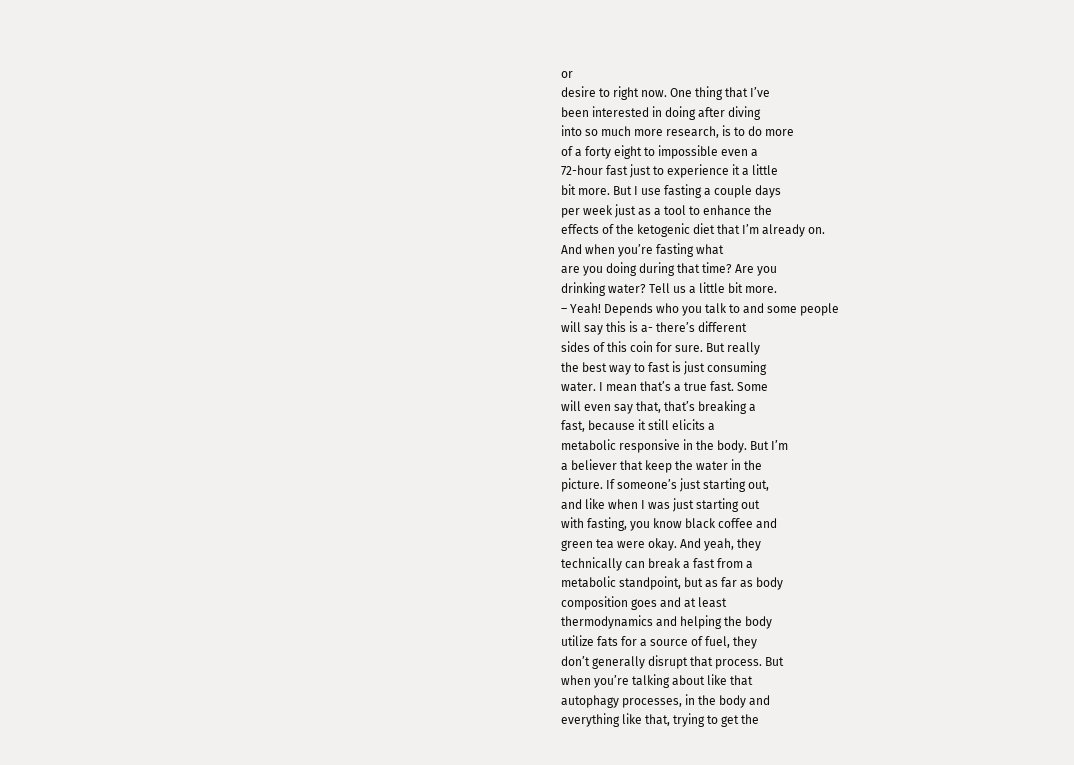or
desire to right now. One thing that I’ve
been interested in doing after diving
into so much more research, is to do more
of a forty eight to impossible even a
72-hour fast just to experience it a little
bit more. But I use fasting a couple days
per week just as a tool to enhance the
effects of the ketogenic diet that I’m already on.
And when you’re fasting what
are you doing during that time? Are you
drinking water? Tell us a little bit more.
– Yeah! Depends who you talk to and some people
will say this is a- there’s different
sides of this coin for sure. But really
the best way to fast is just consuming
water. I mean that’s a true fast. Some
will even say that, that’s breaking a
fast, because it still elicits a
metabolic responsive in the body. But I’m
a believer that keep the water in the
picture. If someone’s just starting out,
and like when I was just starting out
with fasting, you know black coffee and
green tea were okay. And yeah, they
technically can break a fast from a
metabolic standpoint, but as far as body
composition goes and at least
thermodynamics and helping the body
utilize fats for a source of fuel, they
don’t generally disrupt that process. But
when you’re talking about like that
autophagy processes, in the body and
everything like that, trying to get the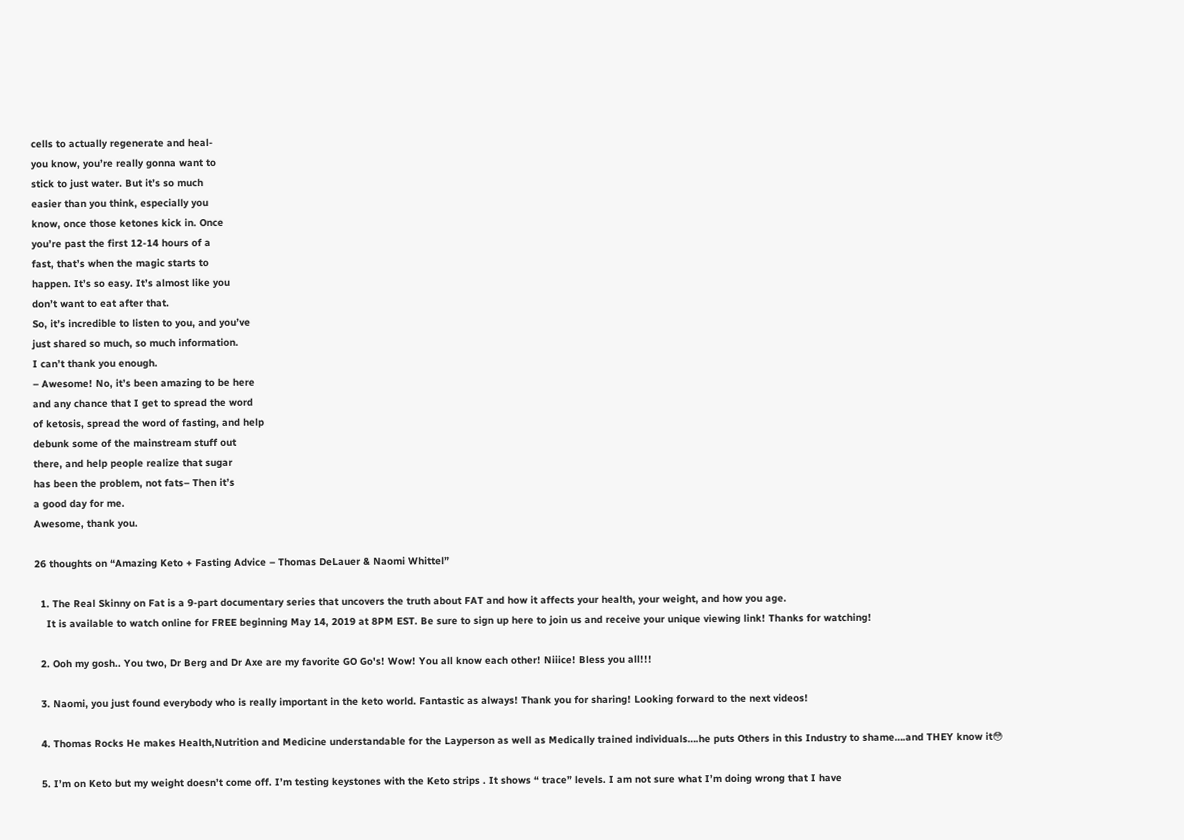cells to actually regenerate and heal-
you know, you’re really gonna want to
stick to just water. But it’s so much
easier than you think, especially you
know, once those ketones kick in. Once
you’re past the first 12-14 hours of a
fast, that’s when the magic starts to
happen. It’s so easy. It’s almost like you
don’t want to eat after that.
So, it’s incredible to listen to you, and you’ve
just shared so much, so much information.
I can’t thank you enough.
– Awesome! No, it’s been amazing to be here
and any chance that I get to spread the word
of ketosis, spread the word of fasting, and help
debunk some of the mainstream stuff out
there, and help people realize that sugar
has been the problem, not fats– Then it’s
a good day for me.
Awesome, thank you.

26 thoughts on “Amazing Keto + Fasting Advice – Thomas DeLauer & Naomi Whittel”

  1. The Real Skinny on Fat is a 9-part documentary series that uncovers the truth about FAT and how it affects your health, your weight, and how you age.
    It is available to watch online for FREE beginning May 14, 2019 at 8PM EST. Be sure to sign up here to join us and receive your unique viewing link! Thanks for watching!

  2. Ooh my gosh.. You two, Dr Berg and Dr Axe are my favorite GO Go's! Wow! You all know each other! Niiice! Bless you all!!!

  3. Naomi, you just found everybody who is really important in the keto world. Fantastic as always! Thank you for sharing! Looking forward to the next videos!

  4. Thomas Rocks He makes Health,Nutrition and Medicine understandable for the Layperson as well as Medically trained individuals….he puts Others in this Industry to shame….and THEY know it😳

  5. I’m on Keto but my weight doesn’t come off. I’m testing keystones with the Keto strips . It shows “ trace” levels. I am not sure what I’m doing wrong that I have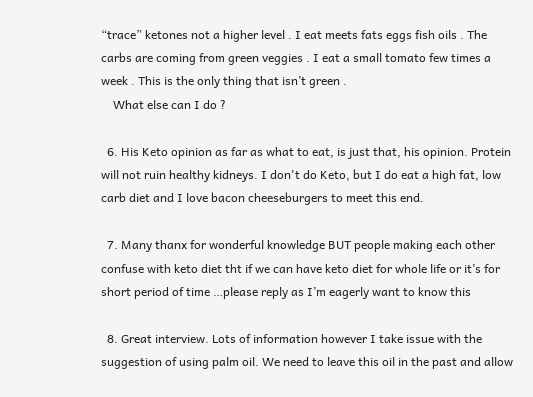“trace” ketones not a higher level . I eat meets fats eggs fish oils . The carbs are coming from green veggies . I eat a small tomato few times a week . This is the only thing that isn’t green .
    What else can I do ?

  6. His Keto opinion as far as what to eat, is just that, his opinion. Protein will not ruin healthy kidneys. I don't do Keto, but I do eat a high fat, low carb diet and I love bacon cheeseburgers to meet this end.

  7. Many thanx for wonderful knowledge BUT people making each other confuse with keto diet tht if we can have keto diet for whole life or it’s for short period of time …please reply as I’m eagerly want to know this

  8. Great interview. Lots of information however I take issue with the suggestion of using palm oil. We need to leave this oil in the past and allow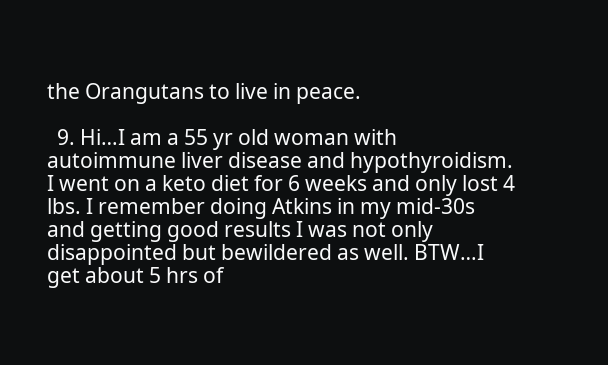the Orangutans to live in peace.

  9. Hi…I am a 55 yr old woman with autoimmune liver disease and hypothyroidism. I went on a keto diet for 6 weeks and only lost 4 lbs. I remember doing Atkins in my mid-30s and getting good results I was not only disappointed but bewildered as well. BTW…I get about 5 hrs of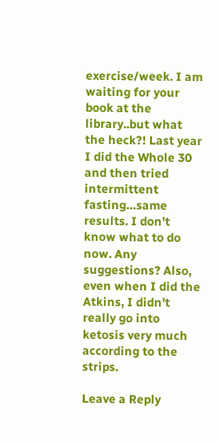exercise/week. I am waiting for your book at the library..but what the heck?! Last year I did the Whole 30 and then tried intermittent fasting…same results. I don't know what to do now. Any suggestions? Also, even when I did the Atkins, I didn't really go into ketosis very much according to the strips.

Leave a Reply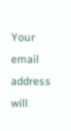Your email address will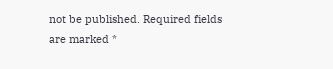not be published. Required fields are marked *